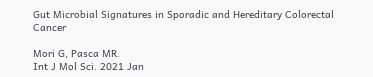Gut Microbial Signatures in Sporadic and Hereditary Colorectal Cancer

Mori G, Pasca MR.
Int J Mol Sci. 2021 Jan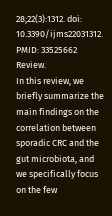28;22(3):1312. doi: 10.3390/ijms22031312. PMID: 33525662 Review.
In this review, we briefly summarize the main findings on the correlation between sporadic CRC and the gut microbiota, and we specifically focus on the few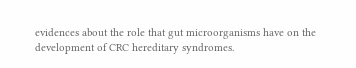evidences about the role that gut microorganisms have on the development of CRC hereditary syndromes.